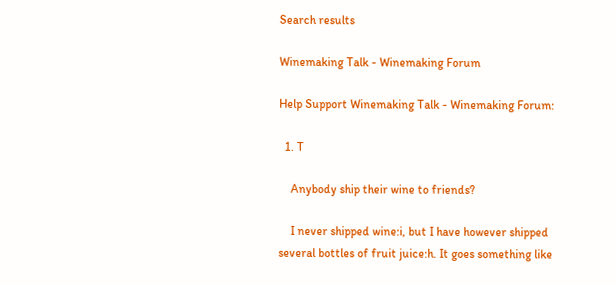Search results

Winemaking Talk - Winemaking Forum

Help Support Winemaking Talk - Winemaking Forum:

  1. T

    Anybody ship their wine to friends?

    I never shipped wine:i, but I have however shipped several bottles of fruit juice:h. It goes something like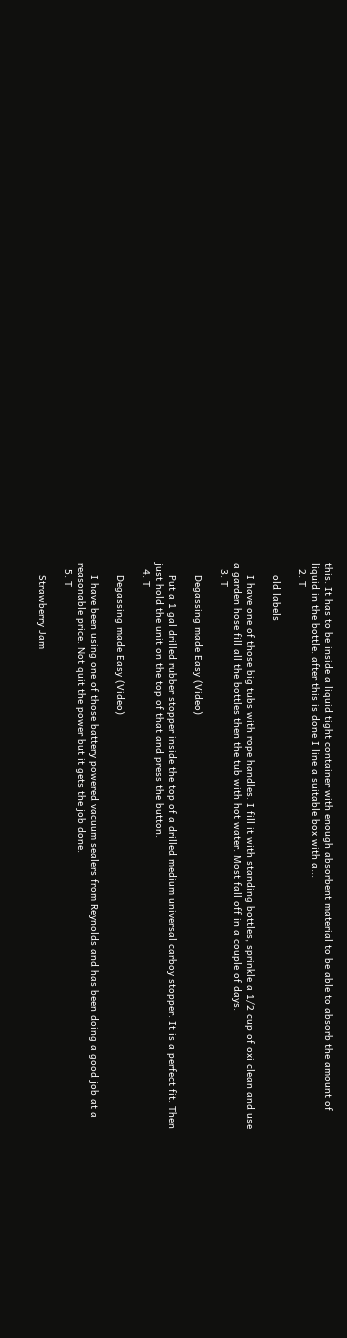this. It has to be inside a liquid tight container with enough absorbent material to be able to absorb the amount of liquid in the bottle. after this is done I line a suitable box with a...
  2. T

    old labels

    I have one of those big tubs with rope handles. I fill it with standing bottles, sprinkle a 1/2 cup of oxi clean and use a garden hose fill all the bottles then the tub with hot water. Most fall off in a couple of days.
  3. T

    Degassing made Easy (Video)

    Put a 1 gal drilled rubber stopper inside the top of a drilled medium universal carboy stopper. It is a perfect fit. Then just hold the unit on the top of that and press the button.
  4. T

    Degassing made Easy (Video)

    I have been using one of those battery powered vacuum sealers from Reynolds and has been doing a good job at a reasonable price. Not quit the power but it gets the job done.
  5. T

    Strawberry Jam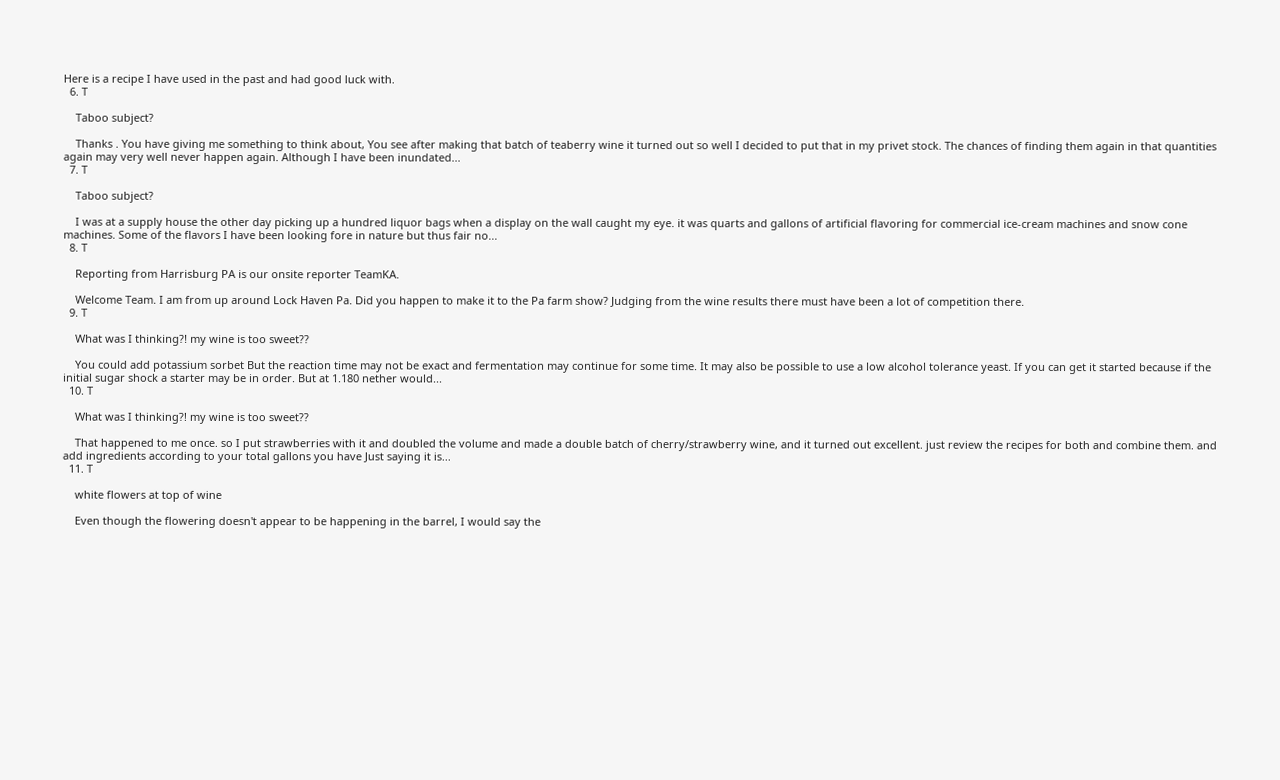Here is a recipe I have used in the past and had good luck with.
  6. T

    Taboo subject?

    Thanks . You have giving me something to think about, You see after making that batch of teaberry wine it turned out so well I decided to put that in my privet stock. The chances of finding them again in that quantities again may very well never happen again. Although I have been inundated...
  7. T

    Taboo subject?

    I was at a supply house the other day picking up a hundred liquor bags when a display on the wall caught my eye. it was quarts and gallons of artificial flavoring for commercial ice-cream machines and snow cone machines. Some of the flavors I have been looking fore in nature but thus fair no...
  8. T

    Reporting from Harrisburg PA is our onsite reporter TeamKA.

    Welcome Team. I am from up around Lock Haven Pa. Did you happen to make it to the Pa farm show? Judging from the wine results there must have been a lot of competition there.
  9. T

    What was I thinking?! my wine is too sweet??

    You could add potassium sorbet But the reaction time may not be exact and fermentation may continue for some time. It may also be possible to use a low alcohol tolerance yeast. If you can get it started because if the initial sugar shock a starter may be in order. But at 1.180 nether would...
  10. T

    What was I thinking?! my wine is too sweet??

    That happened to me once. so I put strawberries with it and doubled the volume and made a double batch of cherry/strawberry wine, and it turned out excellent. just review the recipes for both and combine them. and add ingredients according to your total gallons you have Just saying it is...
  11. T

    white flowers at top of wine

    Even though the flowering doesn't appear to be happening in the barrel, I would say the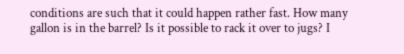conditions are such that it could happen rather fast. How many gallon is in the barrel? Is it possible to rack it over to jugs? I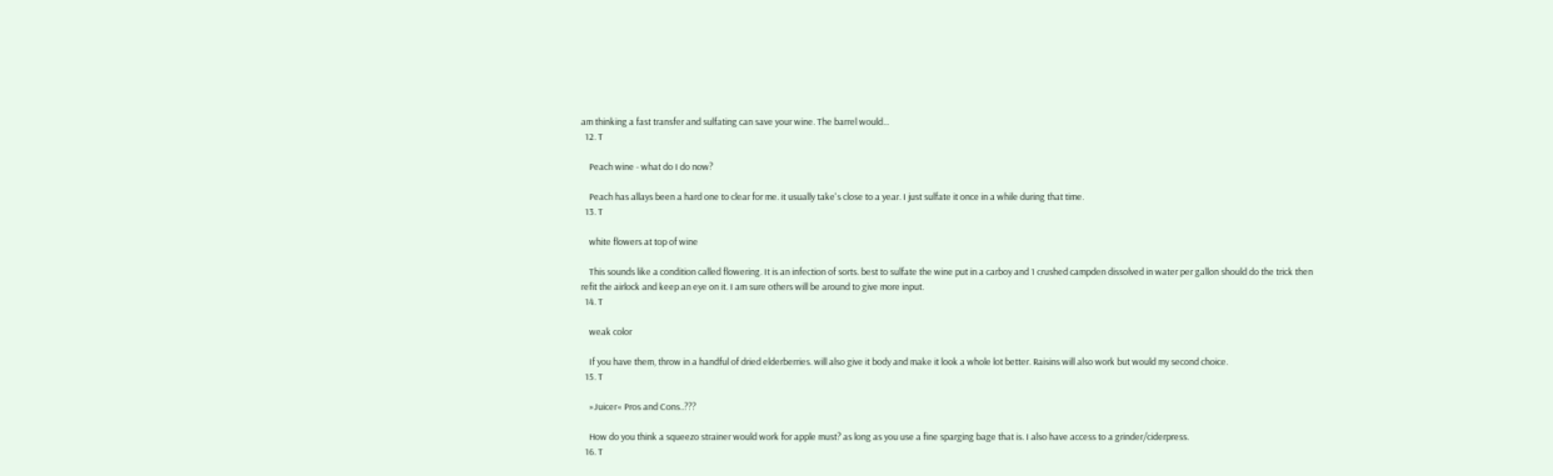am thinking a fast transfer and sulfating can save your wine. The barrel would...
  12. T

    Peach wine - what do I do now?

    Peach has allays been a hard one to clear for me. it usually take's close to a year. I just sulfate it once in a while during that time.
  13. T

    white flowers at top of wine

    This sounds like a condition called flowering. It is an infection of sorts. best to sulfate the wine put in a carboy and 1 crushed campden dissolved in water per gallon should do the trick then refit the airlock and keep an eye on it. I am sure others will be around to give more input.
  14. T

    weak color

    If you have them, throw in a handful of dried elderberries. will also give it body and make it look a whole lot better. Raisins will also work but would my second choice.
  15. T

    »Juicer« Pros and Cons..???

    How do you think a squeezo strainer would work for apple must? as long as you use a fine sparging bage that is. I also have access to a grinder/ciderpress.
  16. T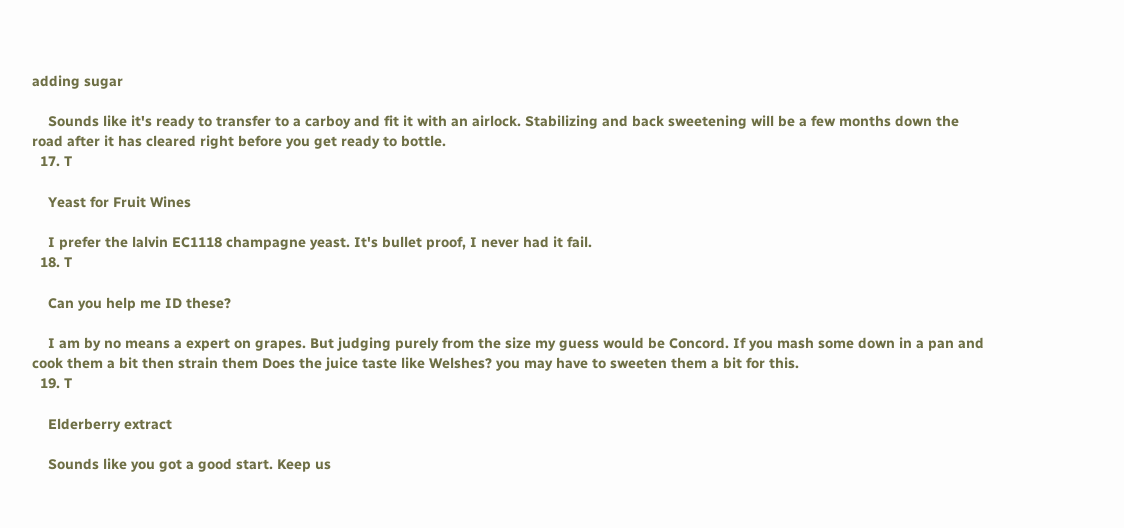adding sugar

    Sounds like it's ready to transfer to a carboy and fit it with an airlock. Stabilizing and back sweetening will be a few months down the road after it has cleared right before you get ready to bottle.
  17. T

    Yeast for Fruit Wines

    I prefer the lalvin EC1118 champagne yeast. It's bullet proof, I never had it fail.
  18. T

    Can you help me ID these?

    I am by no means a expert on grapes. But judging purely from the size my guess would be Concord. If you mash some down in a pan and cook them a bit then strain them Does the juice taste like Welshes? you may have to sweeten them a bit for this.
  19. T

    Elderberry extract

    Sounds like you got a good start. Keep us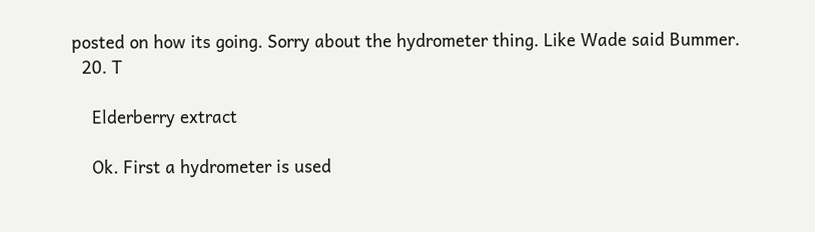posted on how its going. Sorry about the hydrometer thing. Like Wade said Bummer.
  20. T

    Elderberry extract

    Ok. First a hydrometer is used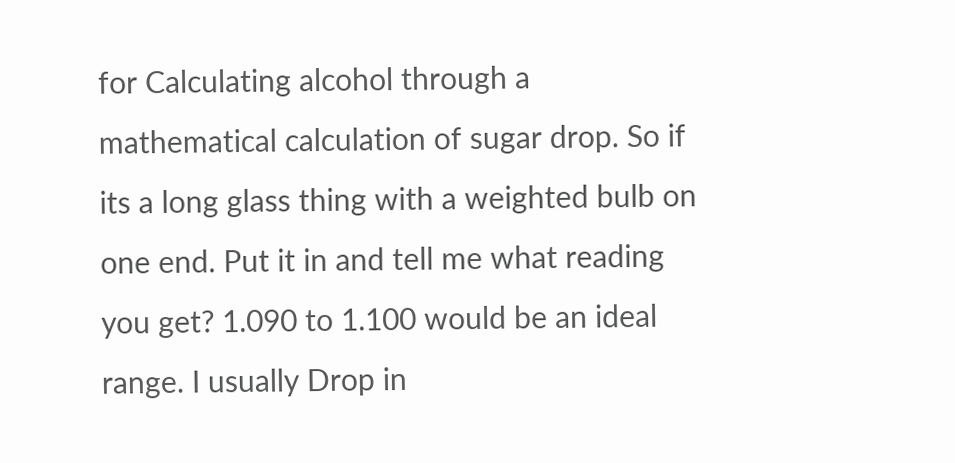for Calculating alcohol through a mathematical calculation of sugar drop. So if its a long glass thing with a weighted bulb on one end. Put it in and tell me what reading you get? 1.090 to 1.100 would be an ideal range. I usually Drop in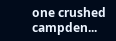one crushed campden...